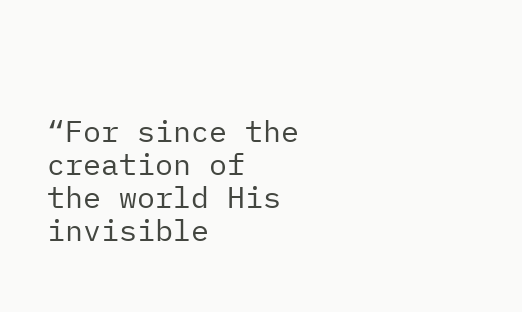“For since the creation of the world His invisible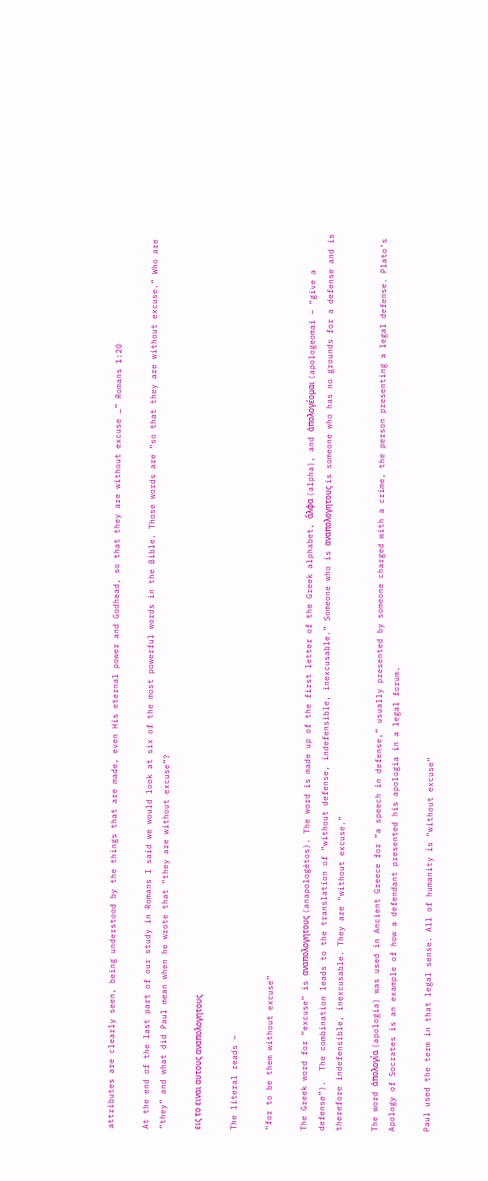attributes are clearly seen, being understood by the things that are made, even His eternal power and Godhead, so that they are without excuse …” Romans 1:20

At the end of the last part of our study in Romans I said we would look at six of the most powerful words in the Bible. Those words are “so that they are without excuse.” Who are “they” and what did Paul mean when he wrote that “they are without excuse”?

εις το ειναι αυτους αναπολογητους

The literal reads –

“for to be them without excuse”

The Greek word for “excuse” is αναπολογητους (anapologétos). The word is made up of the first letter of the Greek alphabet, ἄλφα (alpha), and ἀπολογέομαι (apologeomai – “give a defense”).  The combination leads to the translation of “without defense, indefensible, inexcusable.” Someone who is αναπολογητους is someone who has no grounds for a defense and is therefore indefensible, inexcusable. They are “without excuse.”

The word ἀπολογία (apologia) was used in Ancient Greece for “a speech in defense,” usually presented by someone charged with a crime, the person presenting a legal defense. Plato’s Apology of Socrates is an example of how a defendant presented his apologia in a legal forum.

Paul used the term in that legal sense. All of humanity is “without excuse”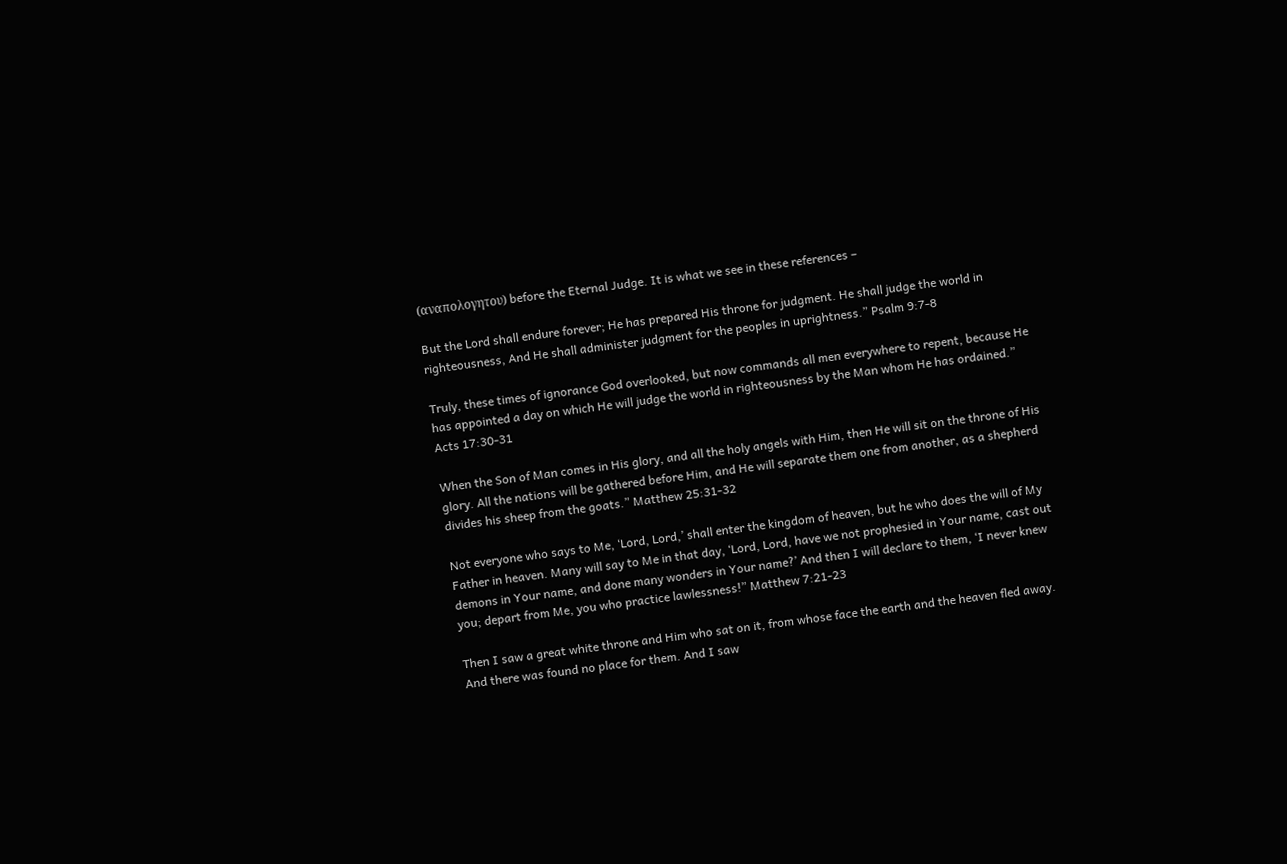(αναπολογητου) before the Eternal Judge. It is what we see in these references –

But the Lord shall endure forever; He has prepared His throne for judgment. He shall judge the world in righteousness, And He shall administer judgment for the peoples in uprightness.” Psalm 9:7-8

Truly, these times of ignorance God overlooked, but now commands all men everywhere to repent, because He has appointed a day on which He will judge the world in righteousness by the Man whom He has ordained.” Acts 17:30-31

When the Son of Man comes in His glory, and all the holy angels with Him, then He will sit on the throne of His glory. All the nations will be gathered before Him, and He will separate them one from another, as a shepherd divides his sheep from the goats.” Matthew 25:31-32

Not everyone who says to Me, ‘Lord, Lord,’ shall enter the kingdom of heaven, but he who does the will of My Father in heaven. Many will say to Me in that day, ‘Lord, Lord, have we not prophesied in Your name, cast out demons in Your name, and done many wonders in Your name?’ And then I will declare to them, ‘I never knew you; depart from Me, you who practice lawlessness!” Matthew 7:21-23

Then I saw a great white throne and Him who sat on it, from whose face the earth and the heaven fled away. And there was found no place for them. And I saw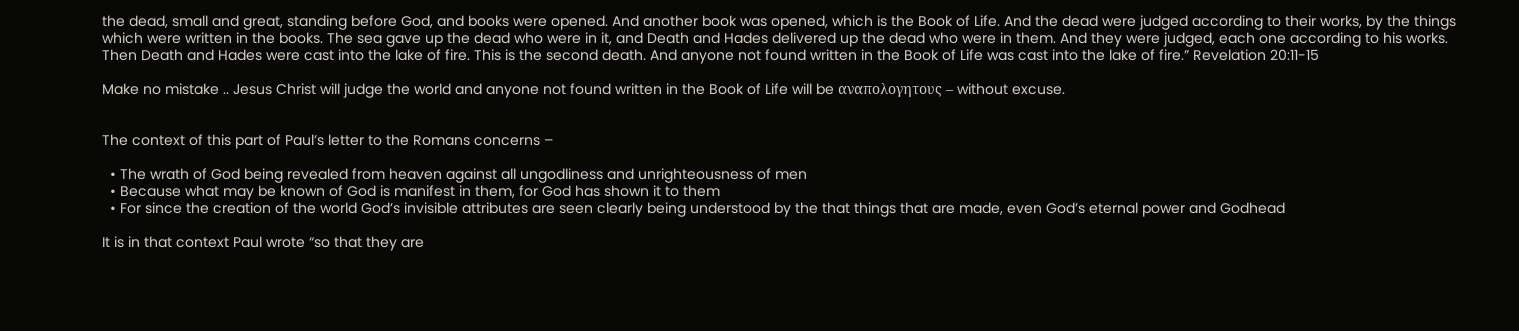the dead, small and great, standing before God, and books were opened. And another book was opened, which is the Book of Life. And the dead were judged according to their works, by the things which were written in the books. The sea gave up the dead who were in it, and Death and Hades delivered up the dead who were in them. And they were judged, each one according to his works. Then Death and Hades were cast into the lake of fire. This is the second death. And anyone not found written in the Book of Life was cast into the lake of fire.” Revelation 20:11-15

Make no mistake .. Jesus Christ will judge the world and anyone not found written in the Book of Life will be αναπολογητους – without excuse.


The context of this part of Paul’s letter to the Romans concerns –

  • The wrath of God being revealed from heaven against all ungodliness and unrighteousness of men
  • Because what may be known of God is manifest in them, for God has shown it to them
  • For since the creation of the world God’s invisible attributes are seen clearly being understood by the that things that are made, even God’s eternal power and Godhead

It is in that context Paul wrote “so that they are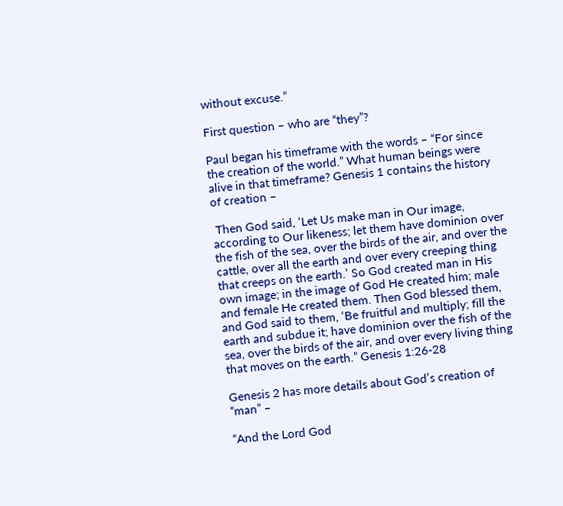without excuse.”

First question – who are “they”?

Paul began his timeframe with the words – “For since the creation of the world.” What human beings were alive in that timeframe? Genesis 1 contains the history of creation –

 Then God said, ‘Let Us make man in Our image, according to Our likeness; let them have dominion over the fish of the sea, over the birds of the air, and over the cattle, over all the earth and over every creeping thing that creeps on the earth.’ So God created man in His own image; in the image of God He created him; male and female He created them. Then God blessed them, and God said to them, ‘Be fruitful and multiply; fill the earth and subdue it; have dominion over the fish of the sea, over the birds of the air, and over every living thing that moves on the earth.” Genesis 1:26-28

Genesis 2 has more details about God’s creation of “man” –

“And the Lord God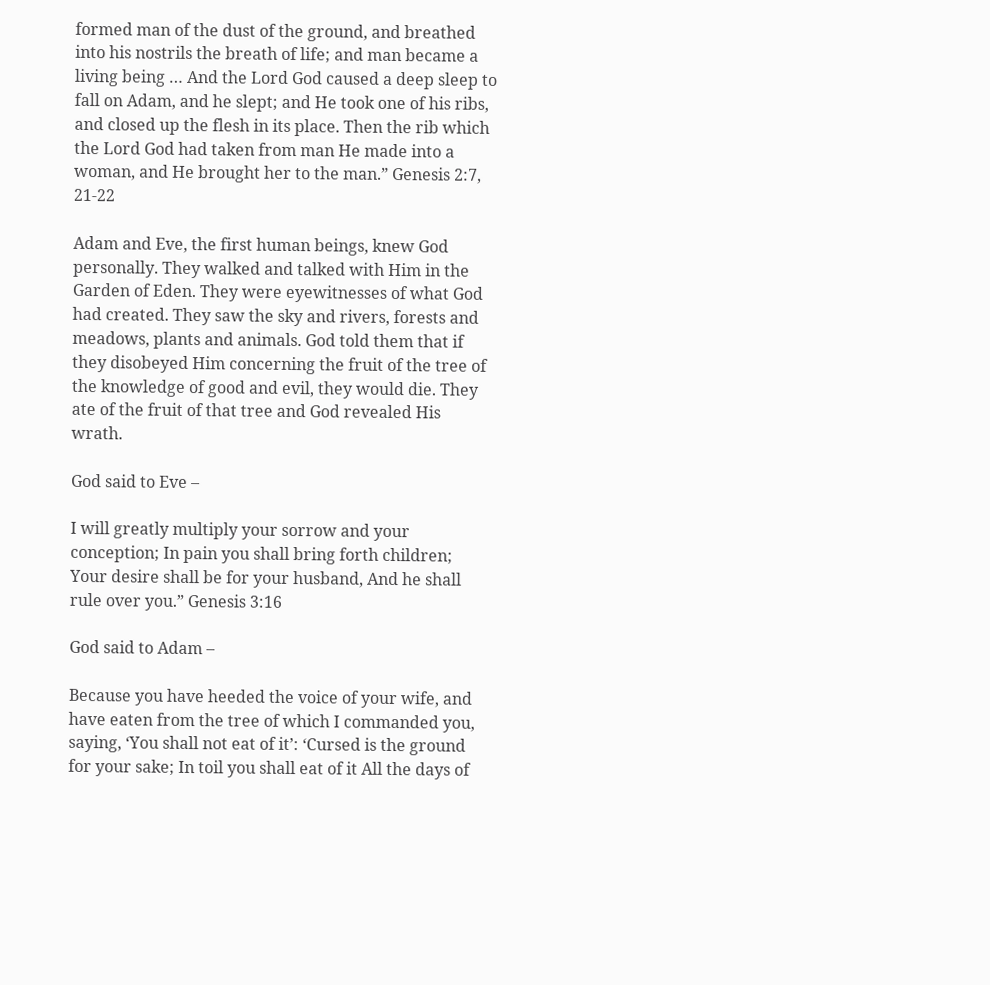formed man of the dust of the ground, and breathed into his nostrils the breath of life; and man became a living being … And the Lord God caused a deep sleep to fall on Adam, and he slept; and He took one of his ribs, and closed up the flesh in its place. Then the rib which the Lord God had taken from man He made into a woman, and He brought her to the man.” Genesis 2:7, 21-22

Adam and Eve, the first human beings, knew God personally. They walked and talked with Him in the Garden of Eden. They were eyewitnesses of what God had created. They saw the sky and rivers, forests and meadows, plants and animals. God told them that if they disobeyed Him concerning the fruit of the tree of the knowledge of good and evil, they would die. They ate of the fruit of that tree and God revealed His wrath.

God said to Eve –

I will greatly multiply your sorrow and your conception; In pain you shall bring forth children; Your desire shall be for your husband, And he shall rule over you.” Genesis 3:16

God said to Adam –

Because you have heeded the voice of your wife, and have eaten from the tree of which I commanded you, saying, ‘You shall not eat of it’: ‘Cursed is the ground for your sake; In toil you shall eat of it All the days of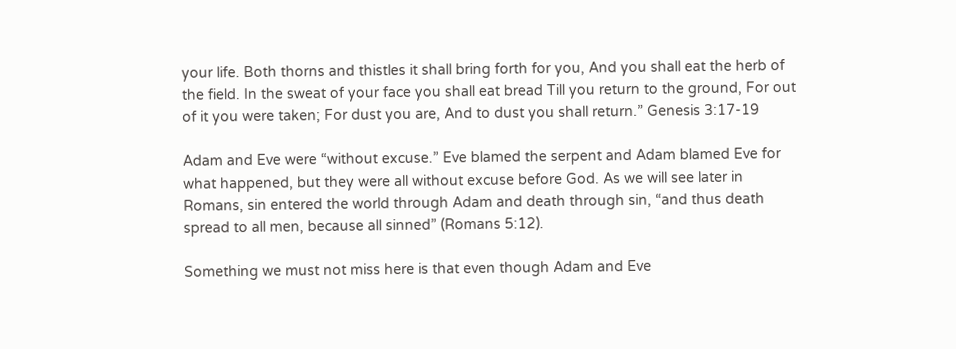your life. Both thorns and thistles it shall bring forth for you, And you shall eat the herb of the field. In the sweat of your face you shall eat bread Till you return to the ground, For out of it you were taken; For dust you are, And to dust you shall return.” Genesis 3:17-19

Adam and Eve were “without excuse.” Eve blamed the serpent and Adam blamed Eve for what happened, but they were all without excuse before God. As we will see later in Romans, sin entered the world through Adam and death through sin, “and thus death spread to all men, because all sinned” (Romans 5:12).

Something we must not miss here is that even though Adam and Eve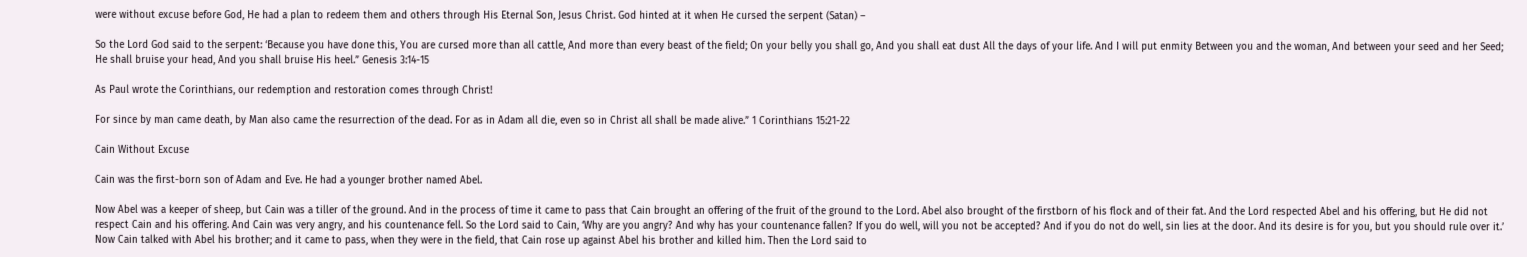were without excuse before God, He had a plan to redeem them and others through His Eternal Son, Jesus Christ. God hinted at it when He cursed the serpent (Satan) –

So the Lord God said to the serpent: ‘Because you have done this, You are cursed more than all cattle, And more than every beast of the field; On your belly you shall go, And you shall eat dust All the days of your life. And I will put enmity Between you and the woman, And between your seed and her Seed; He shall bruise your head, And you shall bruise His heel.” Genesis 3:14-15

As Paul wrote the Corinthians, our redemption and restoration comes through Christ!

For since by man came death, by Man also came the resurrection of the dead. For as in Adam all die, even so in Christ all shall be made alive.” 1 Corinthians 15:21-22

Cain Without Excuse

Cain was the first-born son of Adam and Eve. He had a younger brother named Abel.

Now Abel was a keeper of sheep, but Cain was a tiller of the ground. And in the process of time it came to pass that Cain brought an offering of the fruit of the ground to the Lord. Abel also brought of the firstborn of his flock and of their fat. And the Lord respected Abel and his offering, but He did not respect Cain and his offering. And Cain was very angry, and his countenance fell. So the Lord said to Cain, ‘Why are you angry? And why has your countenance fallen? If you do well, will you not be accepted? And if you do not do well, sin lies at the door. And its desire is for you, but you should rule over it.’ Now Cain talked with Abel his brother; and it came to pass, when they were in the field, that Cain rose up against Abel his brother and killed him. Then the Lord said to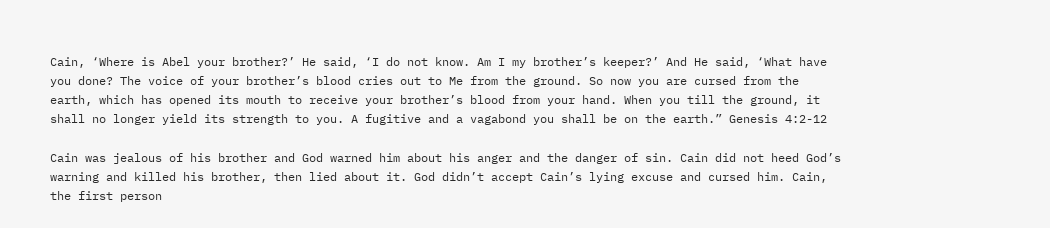Cain, ‘Where is Abel your brother?’ He said, ‘I do not know. Am I my brother’s keeper?’ And He said, ‘What have you done? The voice of your brother’s blood cries out to Me from the ground. So now you are cursed from the earth, which has opened its mouth to receive your brother’s blood from your hand. When you till the ground, it shall no longer yield its strength to you. A fugitive and a vagabond you shall be on the earth.” Genesis 4:2-12

Cain was jealous of his brother and God warned him about his anger and the danger of sin. Cain did not heed God’s warning and killed his brother, then lied about it. God didn’t accept Cain’s lying excuse and cursed him. Cain, the first person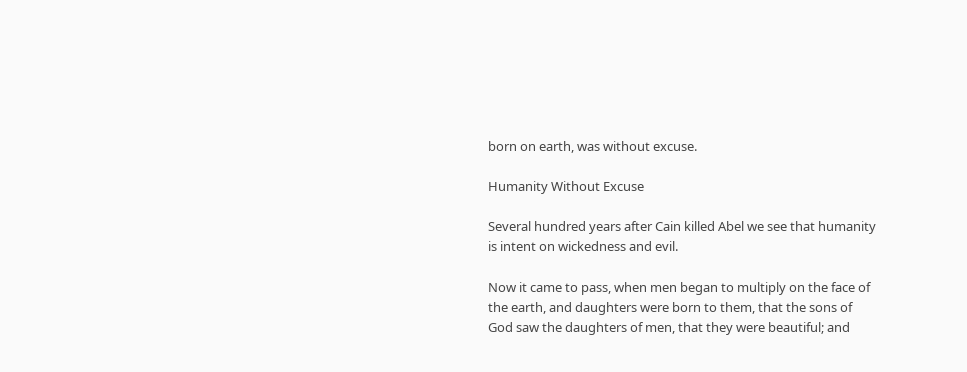born on earth, was without excuse.

Humanity Without Excuse

Several hundred years after Cain killed Abel we see that humanity is intent on wickedness and evil.

Now it came to pass, when men began to multiply on the face of the earth, and daughters were born to them, that the sons of God saw the daughters of men, that they were beautiful; and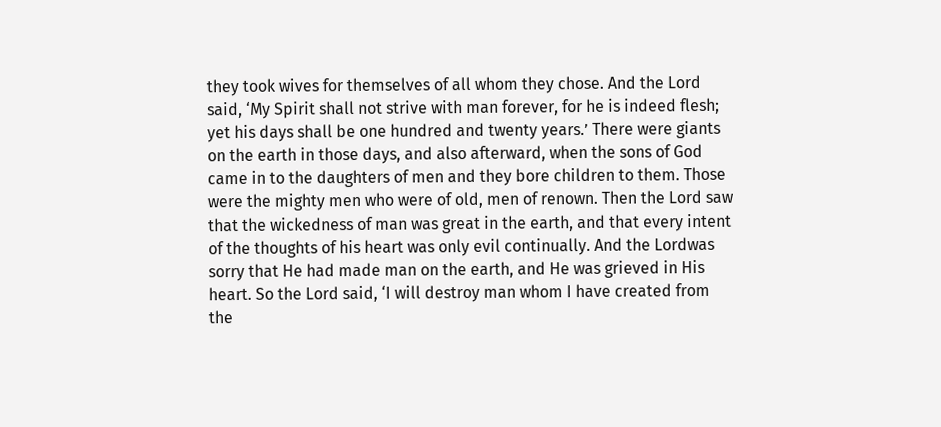they took wives for themselves of all whom they chose. And the Lord said, ‘My Spirit shall not strive with man forever, for he is indeed flesh; yet his days shall be one hundred and twenty years.’ There were giants on the earth in those days, and also afterward, when the sons of God came in to the daughters of men and they bore children to them. Those were the mighty men who were of old, men of renown. Then the Lord saw that the wickedness of man was great in the earth, and that every intent of the thoughts of his heart was only evil continually. And the Lordwas sorry that He had made man on the earth, and He was grieved in His heart. So the Lord said, ‘I will destroy man whom I have created from the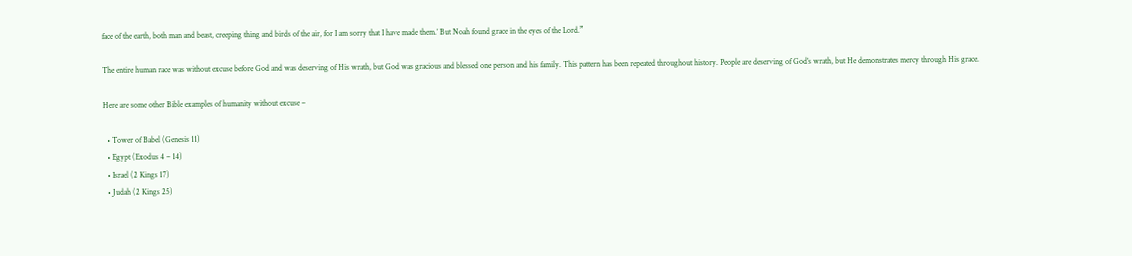face of the earth, both man and beast, creeping thing and birds of the air, for I am sorry that I have made them.’ But Noah found grace in the eyes of the Lord.”

The entire human race was without excuse before God and was deserving of His wrath, but God was gracious and blessed one person and his family. This pattern has been repeated throughout history. People are deserving of God’s wrath, but He demonstrates mercy through His grace.

Here are some other Bible examples of humanity without excuse –

  • Tower of Babel (Genesis 11)
  • Egypt (Exodus 4 – 14)
  • Israel (2 Kings 17)
  • Judah (2 Kings 25)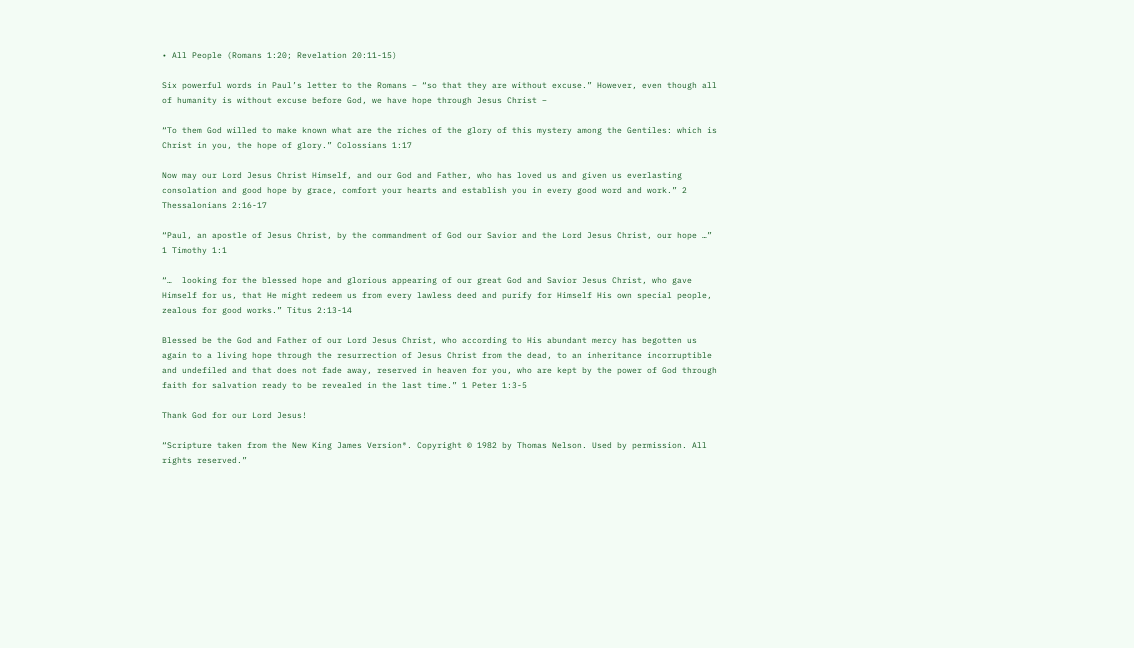• All People (Romans 1:20; Revelation 20:11-15)

Six powerful words in Paul’s letter to the Romans – “so that they are without excuse.” However, even though all of humanity is without excuse before God, we have hope through Jesus Christ –

“To them God willed to make known what are the riches of the glory of this mystery among the Gentiles: which is Christ in you, the hope of glory.” Colossians 1:17

Now may our Lord Jesus Christ Himself, and our God and Father, who has loved us and given us everlasting consolation and good hope by grace, comfort your hearts and establish you in every good word and work.” 2 Thessalonians 2:16-17

“Paul, an apostle of Jesus Christ, by the commandment of God our Savior and the Lord Jesus Christ, our hope …” 1 Timothy 1:1

“…  looking for the blessed hope and glorious appearing of our great God and Savior Jesus Christ, who gave Himself for us, that He might redeem us from every lawless deed and purify for Himself His own special people, zealous for good works.” Titus 2:13-14

Blessed be the God and Father of our Lord Jesus Christ, who according to His abundant mercy has begotten us again to a living hope through the resurrection of Jesus Christ from the dead, to an inheritance incorruptible and undefiled and that does not fade away, reserved in heaven for you, who are kept by the power of God through faith for salvation ready to be revealed in the last time.” 1 Peter 1:3-5

Thank God for our Lord Jesus!

“Scripture taken from the New King James Version®. Copyright © 1982 by Thomas Nelson. Used by permission. All rights reserved.”